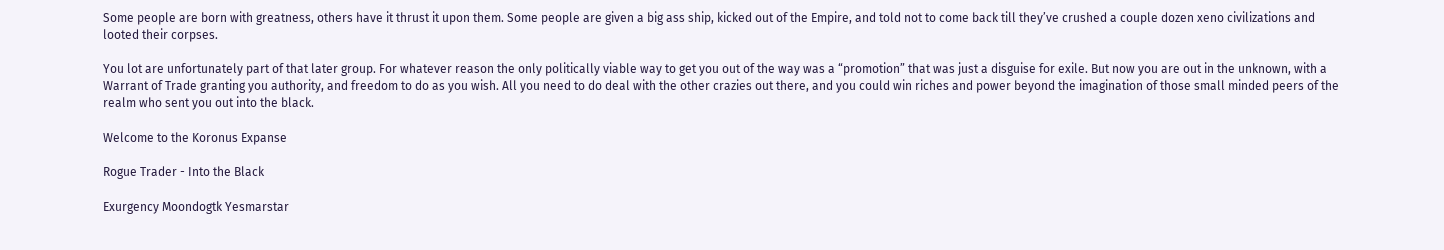Some people are born with greatness, others have it thrust it upon them. Some people are given a big ass ship, kicked out of the Empire, and told not to come back till they’ve crushed a couple dozen xeno civilizations and looted their corpses.

You lot are unfortunately part of that later group. For whatever reason the only politically viable way to get you out of the way was a “promotion” that was just a disguise for exile. But now you are out in the unknown, with a Warrant of Trade granting you authority, and freedom to do as you wish. All you need to do deal with the other crazies out there, and you could win riches and power beyond the imagination of those small minded peers of the realm who sent you out into the black.

Welcome to the Koronus Expanse

Rogue Trader - Into the Black

Exurgency Moondogtk Yesmarstar